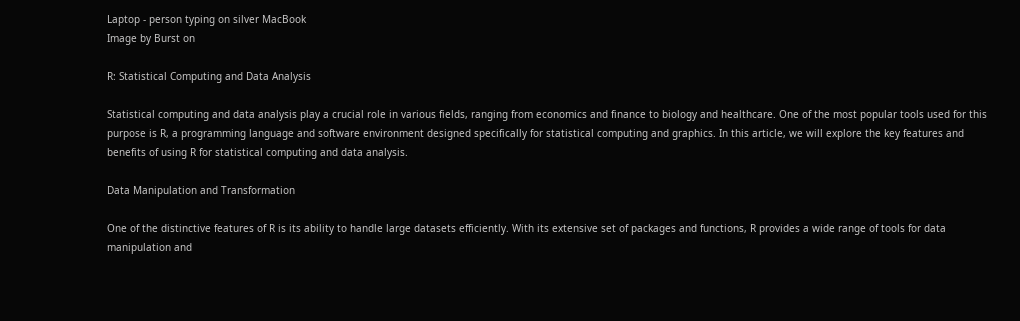Laptop - person typing on silver MacBook
Image by Burst on

R: Statistical Computing and Data Analysis

Statistical computing and data analysis play a crucial role in various fields, ranging from economics and finance to biology and healthcare. One of the most popular tools used for this purpose is R, a programming language and software environment designed specifically for statistical computing and graphics. In this article, we will explore the key features and benefits of using R for statistical computing and data analysis.

Data Manipulation and Transformation

One of the distinctive features of R is its ability to handle large datasets efficiently. With its extensive set of packages and functions, R provides a wide range of tools for data manipulation and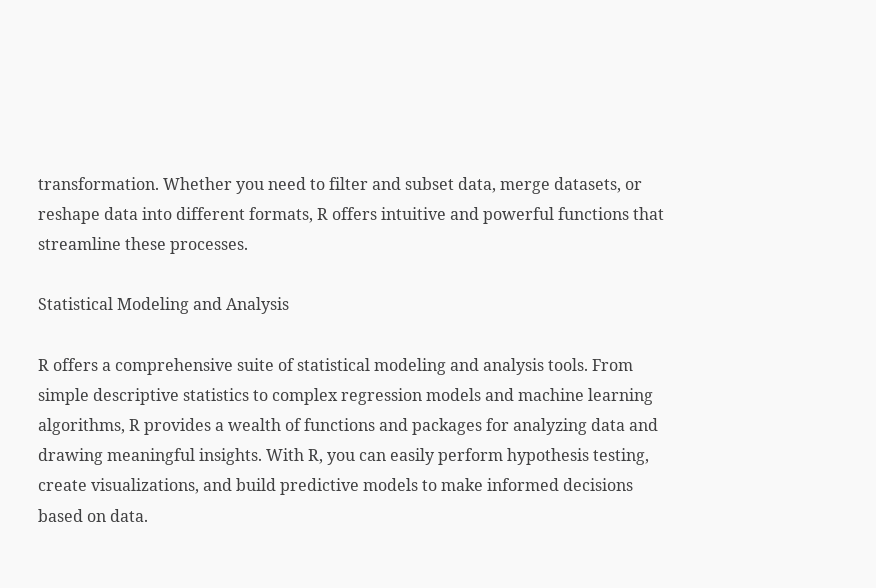transformation. Whether you need to filter and subset data, merge datasets, or reshape data into different formats, R offers intuitive and powerful functions that streamline these processes.

Statistical Modeling and Analysis

R offers a comprehensive suite of statistical modeling and analysis tools. From simple descriptive statistics to complex regression models and machine learning algorithms, R provides a wealth of functions and packages for analyzing data and drawing meaningful insights. With R, you can easily perform hypothesis testing, create visualizations, and build predictive models to make informed decisions based on data.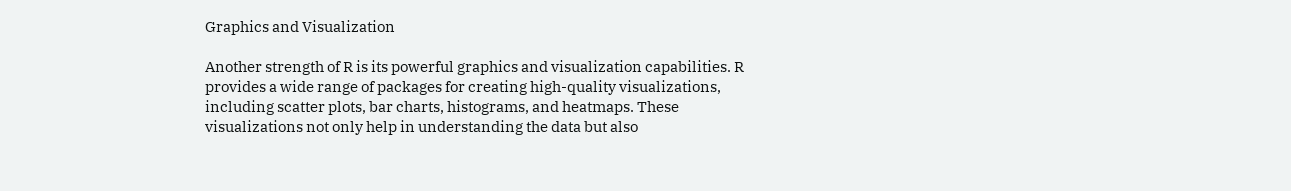Graphics and Visualization

Another strength of R is its powerful graphics and visualization capabilities. R provides a wide range of packages for creating high-quality visualizations, including scatter plots, bar charts, histograms, and heatmaps. These visualizations not only help in understanding the data but also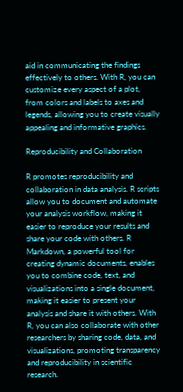aid in communicating the findings effectively to others. With R, you can customize every aspect of a plot, from colors and labels to axes and legends, allowing you to create visually appealing and informative graphics.

Reproducibility and Collaboration

R promotes reproducibility and collaboration in data analysis. R scripts allow you to document and automate your analysis workflow, making it easier to reproduce your results and share your code with others. R Markdown, a powerful tool for creating dynamic documents, enables you to combine code, text, and visualizations into a single document, making it easier to present your analysis and share it with others. With R, you can also collaborate with other researchers by sharing code, data, and visualizations, promoting transparency and reproducibility in scientific research.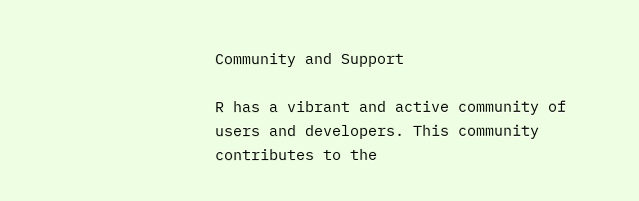Community and Support

R has a vibrant and active community of users and developers. This community contributes to the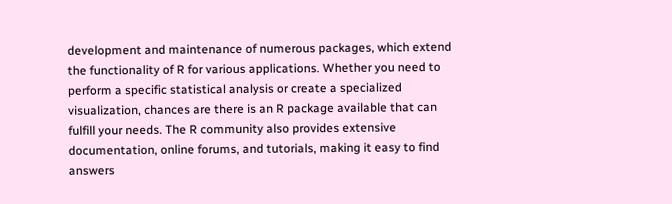development and maintenance of numerous packages, which extend the functionality of R for various applications. Whether you need to perform a specific statistical analysis or create a specialized visualization, chances are there is an R package available that can fulfill your needs. The R community also provides extensive documentation, online forums, and tutorials, making it easy to find answers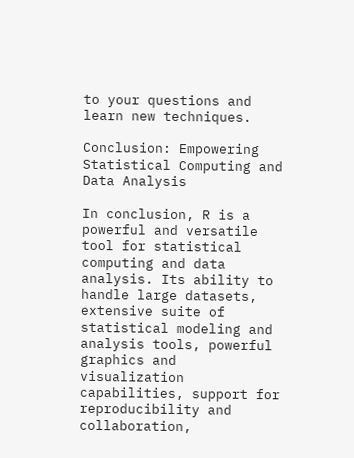to your questions and learn new techniques.

Conclusion: Empowering Statistical Computing and Data Analysis

In conclusion, R is a powerful and versatile tool for statistical computing and data analysis. Its ability to handle large datasets, extensive suite of statistical modeling and analysis tools, powerful graphics and visualization capabilities, support for reproducibility and collaboration,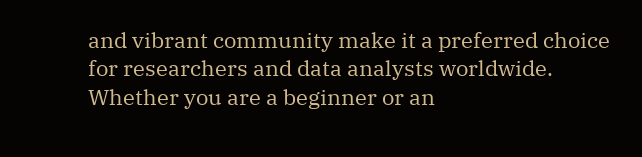and vibrant community make it a preferred choice for researchers and data analysts worldwide. Whether you are a beginner or an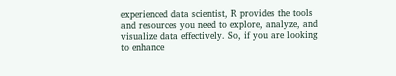experienced data scientist, R provides the tools and resources you need to explore, analyze, and visualize data effectively. So, if you are looking to enhance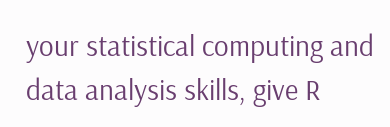your statistical computing and data analysis skills, give R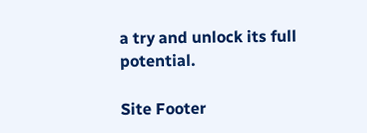a try and unlock its full potential.

Site Footer